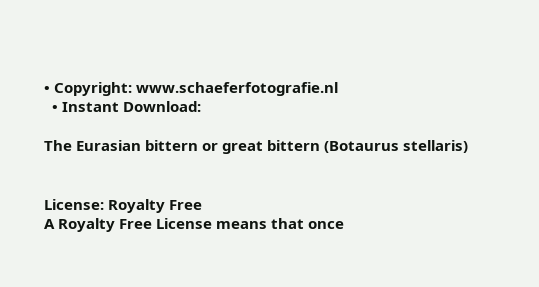• Copyright: www.schaeferfotografie.nl
  • Instant Download:

The Eurasian bittern or great bittern (Botaurus stellaris)


License: Royalty Free
A Royalty Free License means that once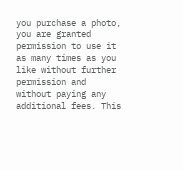you purchase a photo, you are granted permission to use it as many times as you like without further permission and without paying any additional fees. This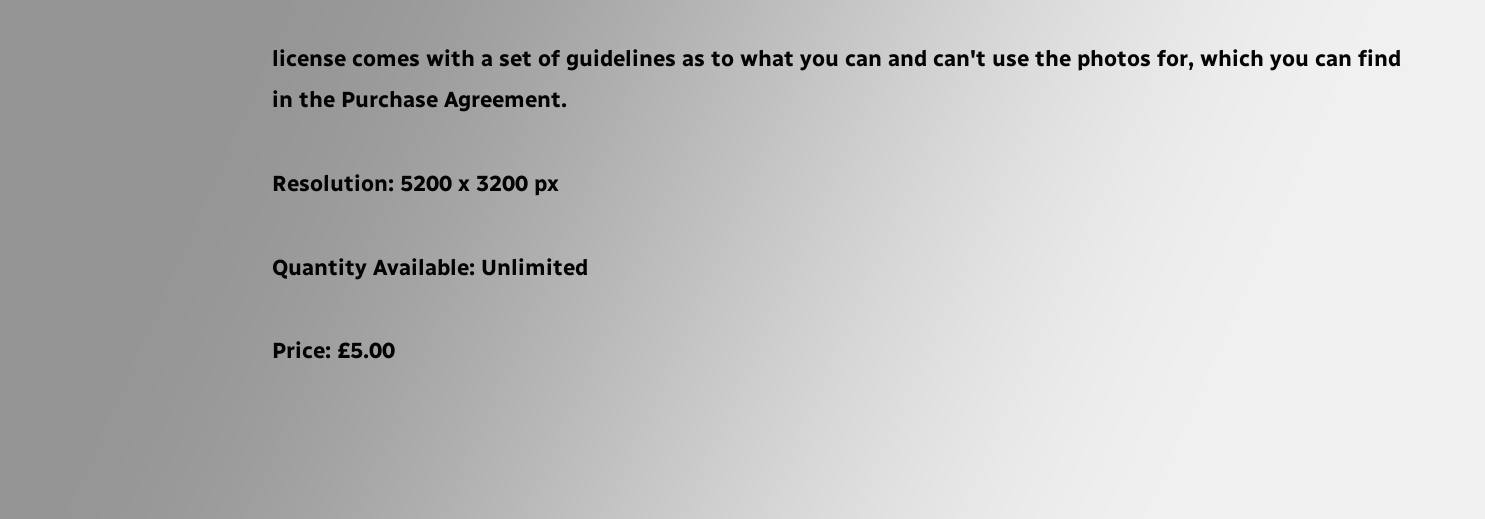license comes with a set of guidelines as to what you can and can't use the photos for, which you can find in the Purchase Agreement.

Resolution: 5200 x 3200 px

Quantity Available: Unlimited

Price: £5.00